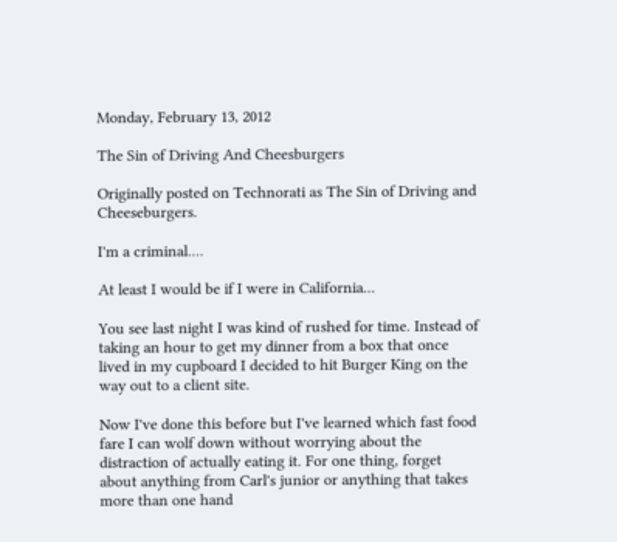Monday, February 13, 2012

The Sin of Driving And Cheesburgers

Originally posted on Technorati as The Sin of Driving and Cheeseburgers.

I'm a criminal....

At least I would be if I were in California...

You see last night I was kind of rushed for time. Instead of taking an hour to get my dinner from a box that once lived in my cupboard I decided to hit Burger King on the way out to a client site.

Now I've done this before but I've learned which fast food fare I can wolf down without worrying about the distraction of actually eating it. For one thing, forget about anything from Carl's junior or anything that takes more than one hand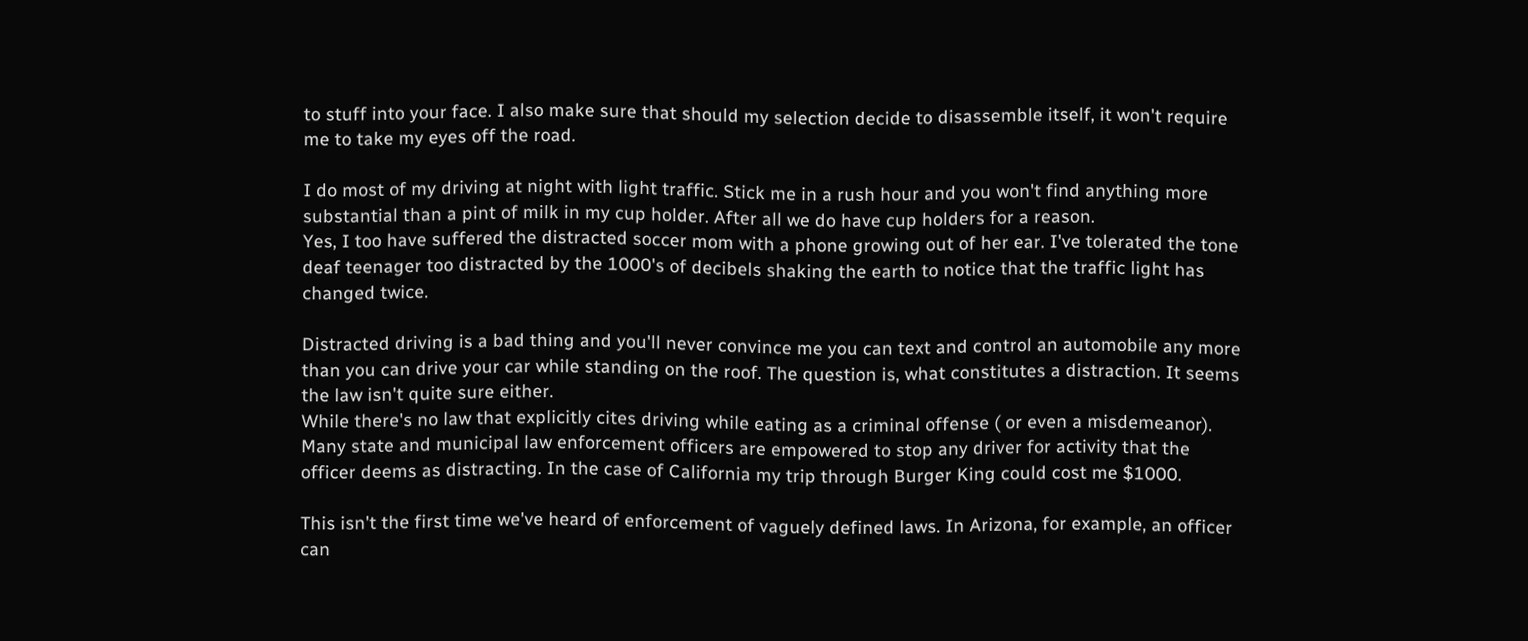to stuff into your face. I also make sure that should my selection decide to disassemble itself, it won't require me to take my eyes off the road.

I do most of my driving at night with light traffic. Stick me in a rush hour and you won't find anything more substantial than a pint of milk in my cup holder. After all we do have cup holders for a reason.
Yes, I too have suffered the distracted soccer mom with a phone growing out of her ear. I've tolerated the tone deaf teenager too distracted by the 1000's of decibels shaking the earth to notice that the traffic light has changed twice.

Distracted driving is a bad thing and you'll never convince me you can text and control an automobile any more than you can drive your car while standing on the roof. The question is, what constitutes a distraction. It seems the law isn't quite sure either.
While there's no law that explicitly cites driving while eating as a criminal offense ( or even a misdemeanor). Many state and municipal law enforcement officers are empowered to stop any driver for activity that the officer deems as distracting. In the case of California my trip through Burger King could cost me $1000.

This isn't the first time we've heard of enforcement of vaguely defined laws. In Arizona, for example, an officer can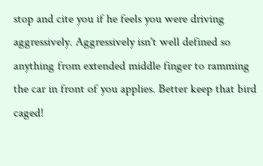stop and cite you if he feels you were driving aggressively. Aggressively isn't well defined so anything from extended middle finger to ramming the car in front of you applies. Better keep that bird caged!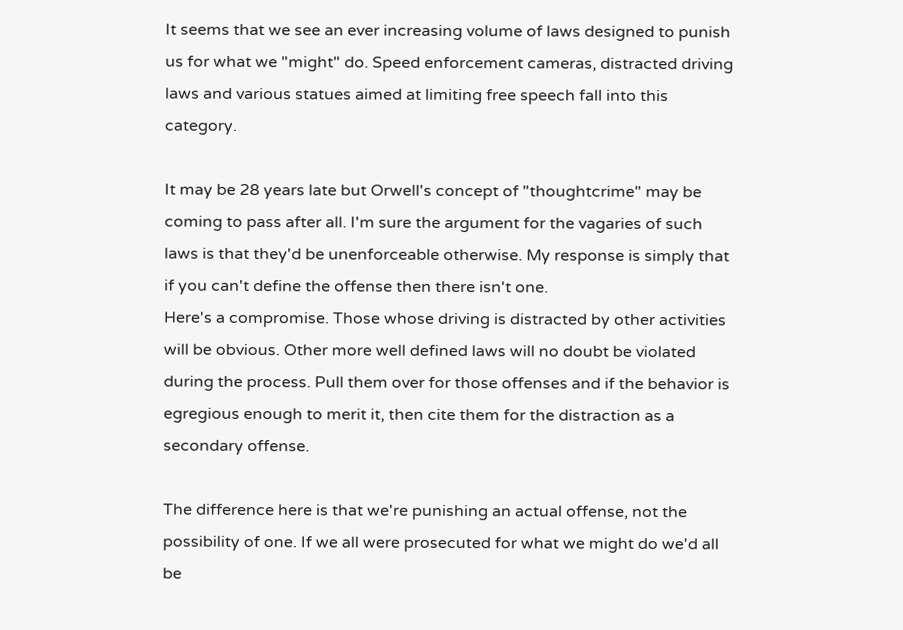It seems that we see an ever increasing volume of laws designed to punish us for what we "might" do. Speed enforcement cameras, distracted driving laws and various statues aimed at limiting free speech fall into this category.

It may be 28 years late but Orwell's concept of "thoughtcrime" may be coming to pass after all. I'm sure the argument for the vagaries of such laws is that they'd be unenforceable otherwise. My response is simply that if you can't define the offense then there isn't one.
Here's a compromise. Those whose driving is distracted by other activities will be obvious. Other more well defined laws will no doubt be violated during the process. Pull them over for those offenses and if the behavior is egregious enough to merit it, then cite them for the distraction as a secondary offense.

The difference here is that we're punishing an actual offense, not the possibility of one. If we all were prosecuted for what we might do we'd all be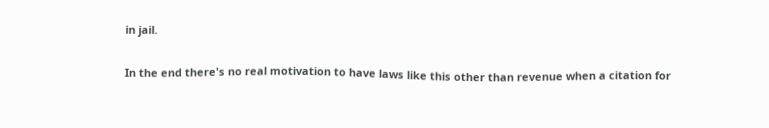in jail.

In the end there's no real motivation to have laws like this other than revenue when a citation for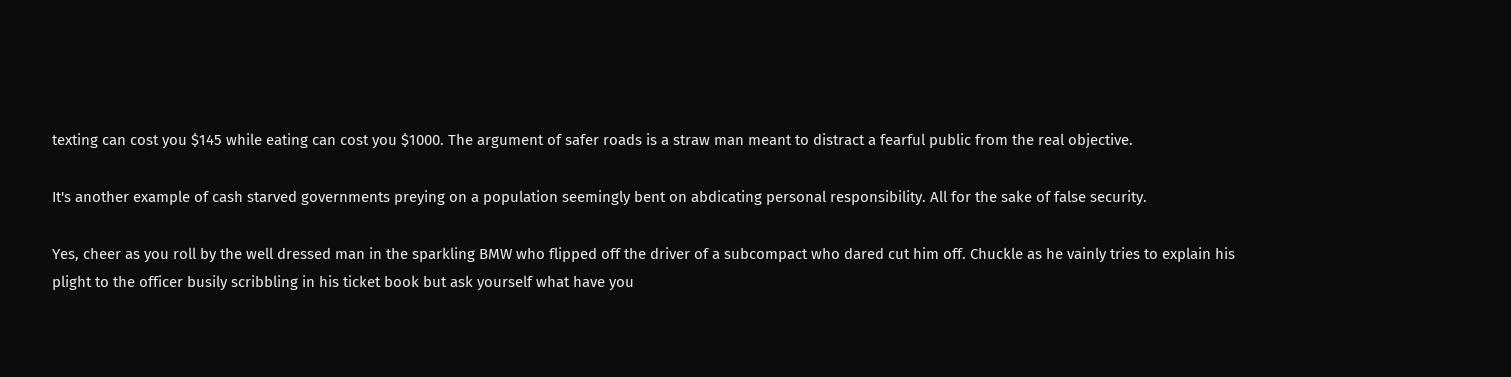texting can cost you $145 while eating can cost you $1000. The argument of safer roads is a straw man meant to distract a fearful public from the real objective.

It's another example of cash starved governments preying on a population seemingly bent on abdicating personal responsibility. All for the sake of false security.

Yes, cheer as you roll by the well dressed man in the sparkling BMW who flipped off the driver of a subcompact who dared cut him off. Chuckle as he vainly tries to explain his plight to the officer busily scribbling in his ticket book but ask yourself what have you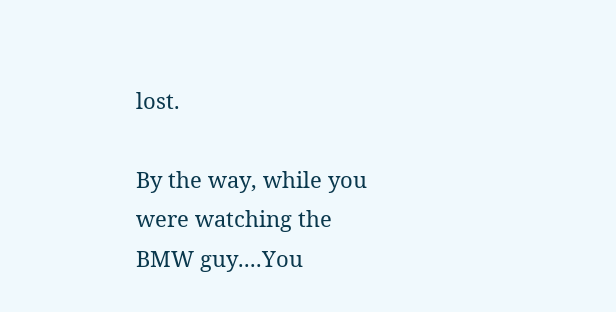lost.

By the way, while you were watching the BMW guy....You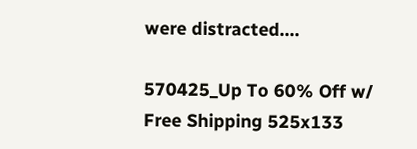were distracted....

570425_Up To 60% Off w/ Free Shipping 525x133